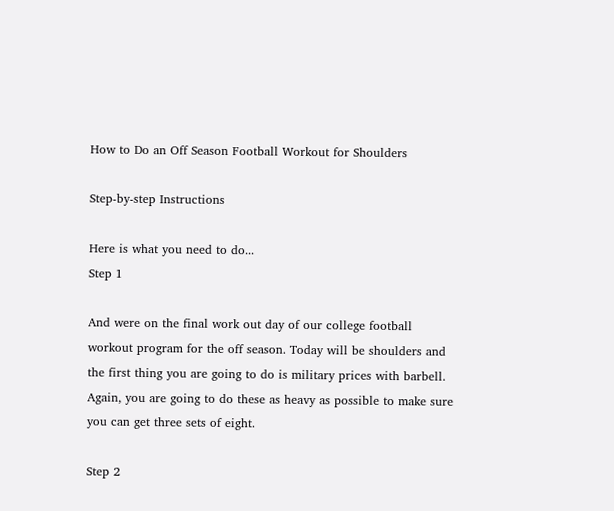How to Do an Off Season Football Workout for Shoulders

Step-by-step Instructions

Here is what you need to do...
Step 1

And were on the final work out day of our college football workout program for the off season. Today will be shoulders and the first thing you are going to do is military prices with barbell. Again, you are going to do these as heavy as possible to make sure you can get three sets of eight.

Step 2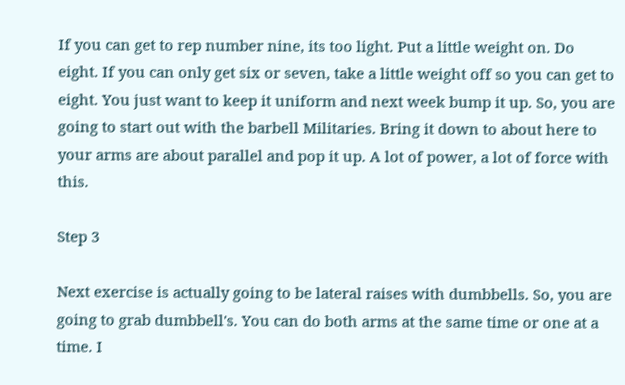If you can get to rep number nine, its too light. Put a little weight on. Do eight. If you can only get six or seven, take a little weight off so you can get to eight. You just want to keep it uniform and next week bump it up. So, you are going to start out with the barbell Militaries. Bring it down to about here to your arms are about parallel and pop it up. A lot of power, a lot of force with this.

Step 3

Next exercise is actually going to be lateral raises with dumbbells. So, you are going to grab dumbbell's. You can do both arms at the same time or one at a time. I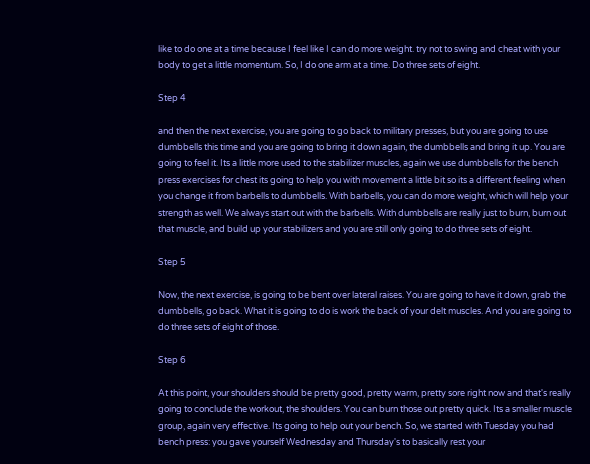like to do one at a time because I feel like I can do more weight. try not to swing and cheat with your body to get a little momentum. So, I do one arm at a time. Do three sets of eight.

Step 4

and then the next exercise, you are going to go back to military presses, but you are going to use dumbbells this time and you are going to bring it down again, the dumbbells and bring it up. You are going to feel it. Its a little more used to the stabilizer muscles, again we use dumbbells for the bench press exercises for chest its going to help you with movement a little bit so its a different feeling when you change it from barbells to dumbbells. With barbells, you can do more weight, which will help your strength as well. We always start out with the barbells. With dumbbells are really just to burn, burn out that muscle, and build up your stabilizers and you are still only going to do three sets of eight.

Step 5

Now, the next exercise, is going to be bent over lateral raises. You are going to have it down, grab the dumbbells, go back. What it is going to do is work the back of your delt muscles. And you are going to do three sets of eight of those.

Step 6

At this point, your shoulders should be pretty good, pretty warm, pretty sore right now and that's really going to conclude the workout, the shoulders. You can burn those out pretty quick. Its a smaller muscle group, again very effective. Its going to help out your bench. So, we started with Tuesday you had bench press: you gave yourself Wednesday and Thursday's to basically rest your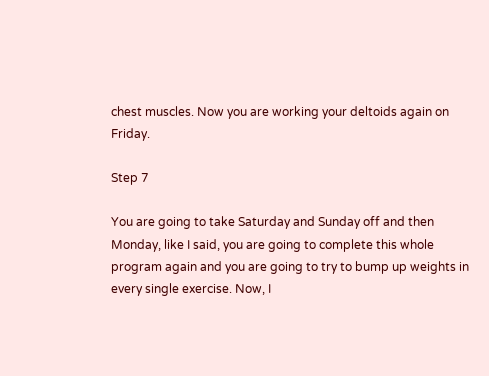chest muscles. Now you are working your deltoids again on Friday.

Step 7

You are going to take Saturday and Sunday off and then Monday, like I said, you are going to complete this whole program again and you are going to try to bump up weights in every single exercise. Now, I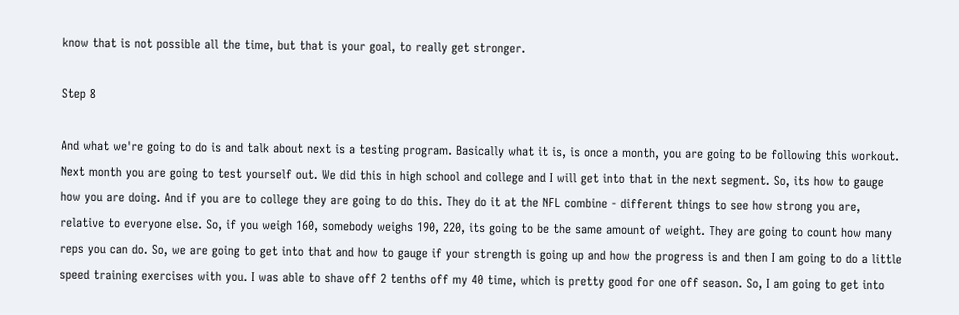know that is not possible all the time, but that is your goal, to really get stronger.

Step 8

And what we're going to do is and talk about next is a testing program. Basically what it is, is once a month, you are going to be following this workout. Next month you are going to test yourself out. We did this in high school and college and I will get into that in the next segment. So, its how to gauge how you are doing. And if you are to college they are going to do this. They do it at the NFL combine - different things to see how strong you are, relative to everyone else. So, if you weigh 160, somebody weighs 190, 220, its going to be the same amount of weight. They are going to count how many reps you can do. So, we are going to get into that and how to gauge if your strength is going up and how the progress is and then I am going to do a little speed training exercises with you. I was able to shave off 2 tenths off my 40 time, which is pretty good for one off season. So, I am going to get into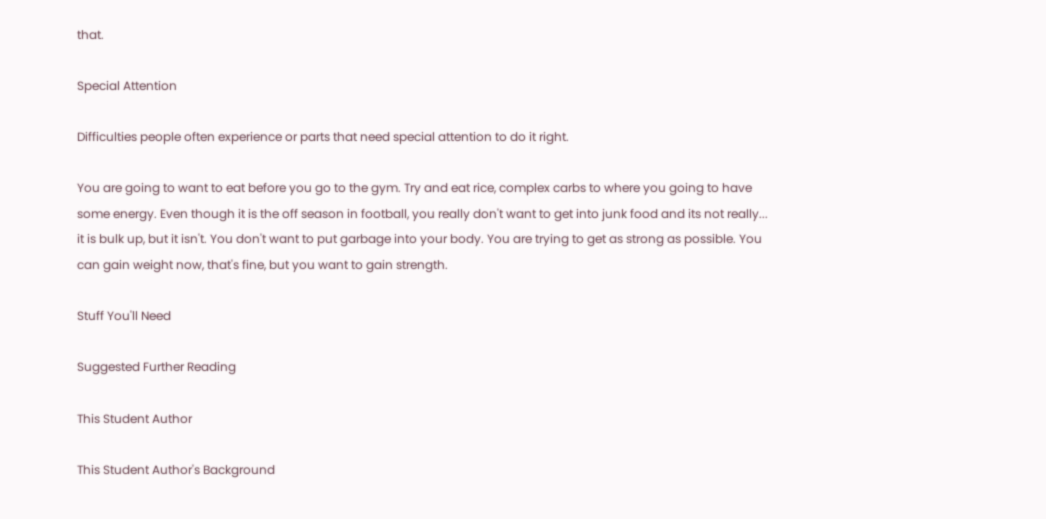that.

Special Attention

Difficulties people often experience or parts that need special attention to do it right.

You are going to want to eat before you go to the gym. Try and eat rice, complex carbs to where you going to have some energy. Even though it is the off season in football, you really don't want to get into junk food and its not really... it is bulk up, but it isn't. You don't want to put garbage into your body. You are trying to get as strong as possible. You can gain weight now, that's fine, but you want to gain strength.

Stuff You'll Need

Suggested Further Reading

This Student Author

This Student Author's Background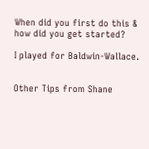When did you first do this & how did you get started?

I played for Baldwin-Wallace.


Other Tips from Shane